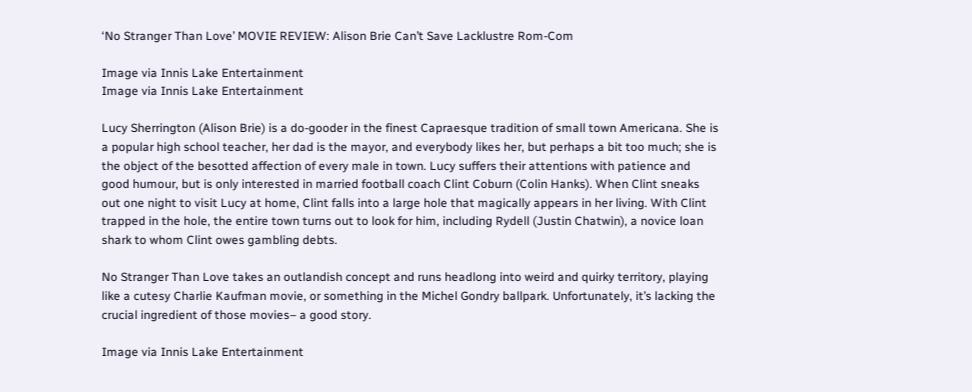‘No Stranger Than Love’ MOVIE REVIEW: Alison Brie Can’t Save Lacklustre Rom-Com

Image via Innis Lake Entertainment
Image via Innis Lake Entertainment

Lucy Sherrington (Alison Brie) is a do-gooder in the finest Capraesque tradition of small town Americana. She is a popular high school teacher, her dad is the mayor, and everybody likes her, but perhaps a bit too much; she is the object of the besotted affection of every male in town. Lucy suffers their attentions with patience and good humour, but is only interested in married football coach Clint Coburn (Colin Hanks). When Clint sneaks out one night to visit Lucy at home, Clint falls into a large hole that magically appears in her living. With Clint trapped in the hole, the entire town turns out to look for him, including Rydell (Justin Chatwin), a novice loan shark to whom Clint owes gambling debts.

No Stranger Than Love takes an outlandish concept and runs headlong into weird and quirky territory, playing like a cutesy Charlie Kaufman movie, or something in the Michel Gondry ballpark. Unfortunately, it’s lacking the crucial ingredient of those movies– a good story.

Image via Innis Lake Entertainment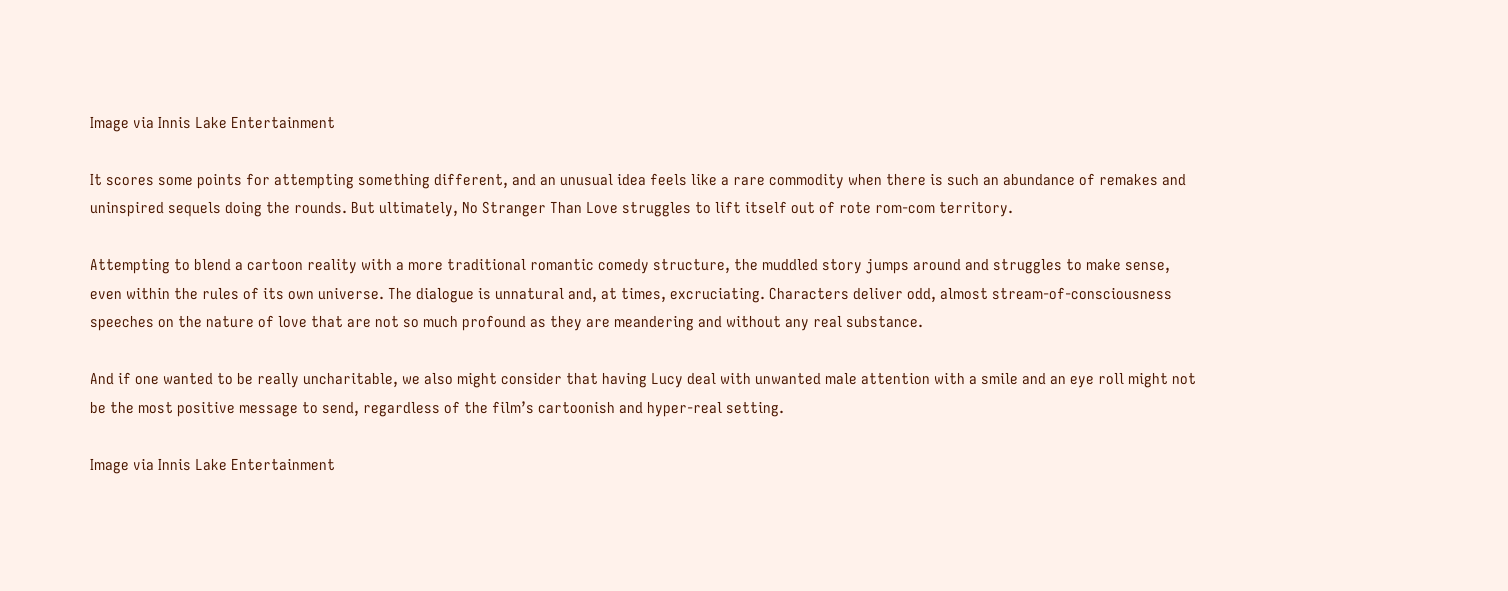Image via Innis Lake Entertainment

It scores some points for attempting something different, and an unusual idea feels like a rare commodity when there is such an abundance of remakes and uninspired sequels doing the rounds. But ultimately, No Stranger Than Love struggles to lift itself out of rote rom-com territory.

Attempting to blend a cartoon reality with a more traditional romantic comedy structure, the muddled story jumps around and struggles to make sense, even within the rules of its own universe. The dialogue is unnatural and, at times, excruciating. Characters deliver odd, almost stream-of-consciousness speeches on the nature of love that are not so much profound as they are meandering and without any real substance.

And if one wanted to be really uncharitable, we also might consider that having Lucy deal with unwanted male attention with a smile and an eye roll might not be the most positive message to send, regardless of the film’s cartoonish and hyper-real setting.

Image via Innis Lake Entertainment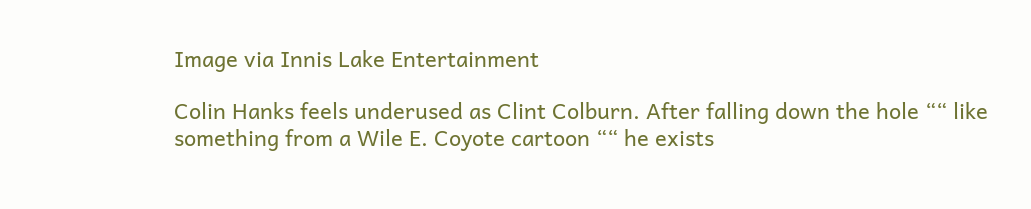Image via Innis Lake Entertainment

Colin Hanks feels underused as Clint Colburn. After falling down the hole ““ like something from a Wile E. Coyote cartoon ““ he exists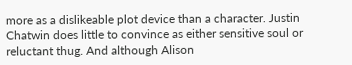more as a dislikeable plot device than a character. Justin Chatwin does little to convince as either sensitive soul or reluctant thug. And although Alison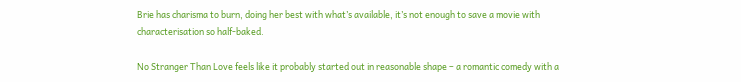Brie has charisma to burn, doing her best with what’s available, it’s not enough to save a movie with characterisation so half-baked.

No Stranger Than Love feels like it probably started out in reasonable shape – a romantic comedy with a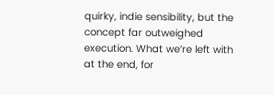quirky, indie sensibility, but the concept far outweighed execution. What we’re left with at the end, for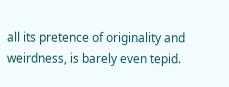all its pretence of originality and weirdness, is barely even tepid.